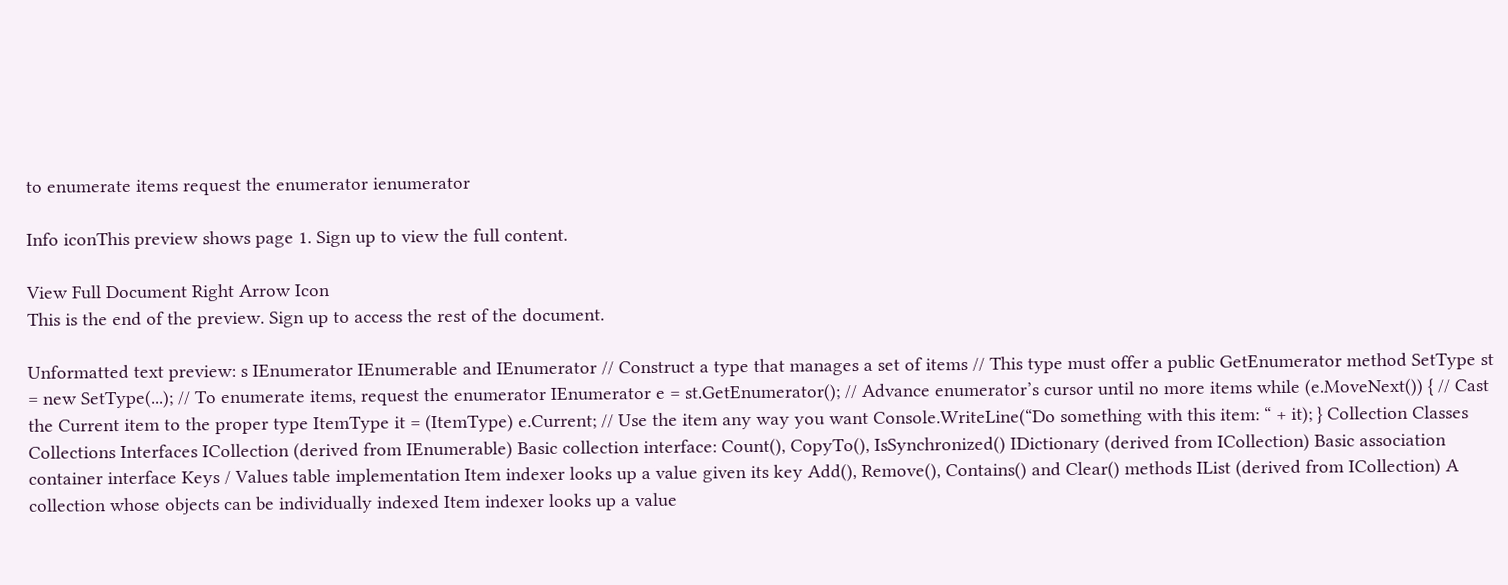to enumerate items request the enumerator ienumerator

Info iconThis preview shows page 1. Sign up to view the full content.

View Full Document Right Arrow Icon
This is the end of the preview. Sign up to access the rest of the document.

Unformatted text preview: s IEnumerator IEnumerable and IEnumerator // Construct a type that manages a set of items // This type must offer a public GetEnumerator method SetType st = new SetType(...); // To enumerate items, request the enumerator IEnumerator e = st.GetEnumerator(); // Advance enumerator’s cursor until no more items while (e.MoveNext()) { // Cast the Current item to the proper type ItemType it = (ItemType) e.Current; // Use the item any way you want Console.WriteLine(“Do something with this item: “ + it); } Collection Classes Collections Interfaces ICollection (derived from IEnumerable) Basic collection interface: Count(), CopyTo(), IsSynchronized() IDictionary (derived from ICollection) Basic association container interface Keys / Values table implementation Item indexer looks up a value given its key Add(), Remove(), Contains() and Clear() methods IList (derived from ICollection) A collection whose objects can be individually indexed Item indexer looks up a value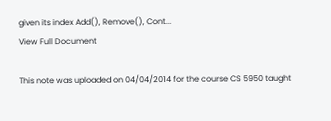given its index Add(), Remove(), Cont...
View Full Document

This note was uploaded on 04/04/2014 for the course CS 5950 taught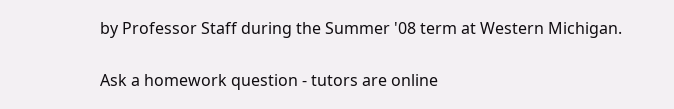by Professor Staff during the Summer '08 term at Western Michigan.

Ask a homework question - tutors are online